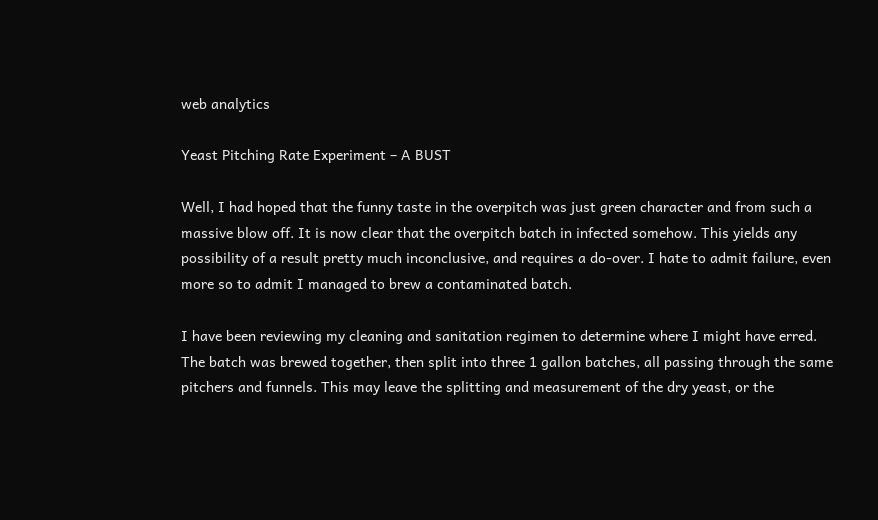web analytics

Yeast Pitching Rate Experiment – A BUST

Well, I had hoped that the funny taste in the overpitch was just green character and from such a massive blow off. It is now clear that the overpitch batch in infected somehow. This yields any possibility of a result pretty much inconclusive, and requires a do-over. I hate to admit failure, even more so to admit I managed to brew a contaminated batch.

I have been reviewing my cleaning and sanitation regimen to determine where I might have erred. The batch was brewed together, then split into three 1 gallon batches, all passing through the same pitchers and funnels. This may leave the splitting and measurement of the dry yeast, or the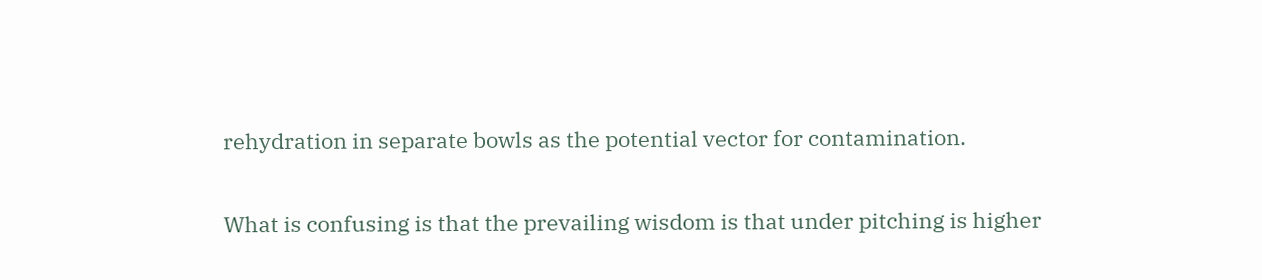rehydration in separate bowls as the potential vector for contamination.

What is confusing is that the prevailing wisdom is that under pitching is higher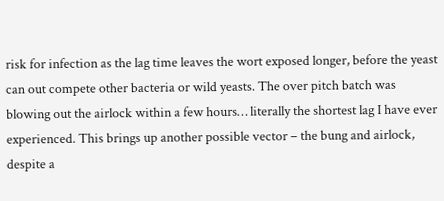risk for infection as the lag time leaves the wort exposed longer, before the yeast can out compete other bacteria or wild yeasts. The over pitch batch was blowing out the airlock within a few hours… literally the shortest lag I have ever experienced. This brings up another possible vector – the bung and airlock, despite a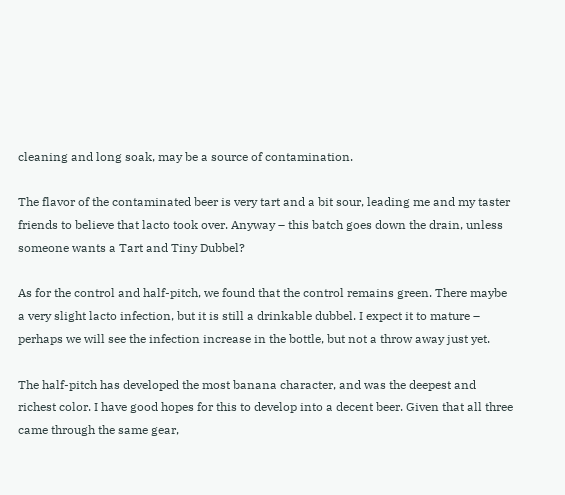cleaning and long soak, may be a source of contamination.

The flavor of the contaminated beer is very tart and a bit sour, leading me and my taster friends to believe that lacto took over. Anyway – this batch goes down the drain, unless someone wants a Tart and Tiny Dubbel?

As for the control and half-pitch, we found that the control remains green. There maybe a very slight lacto infection, but it is still a drinkable dubbel. I expect it to mature – perhaps we will see the infection increase in the bottle, but not a throw away just yet.

The half-pitch has developed the most banana character, and was the deepest and richest color. I have good hopes for this to develop into a decent beer. Given that all three came through the same gear,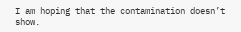I am hoping that the contamination doesn’t show.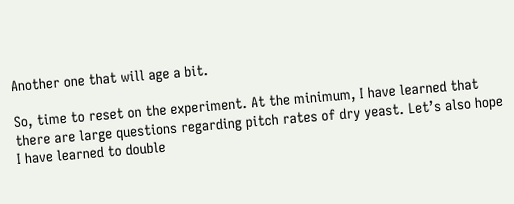Another one that will age a bit.

So, time to reset on the experiment. At the minimum, I have learned that there are large questions regarding pitch rates of dry yeast. Let’s also hope I have learned to double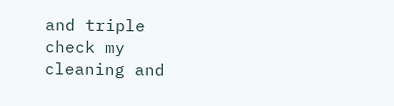and triple check my cleaning and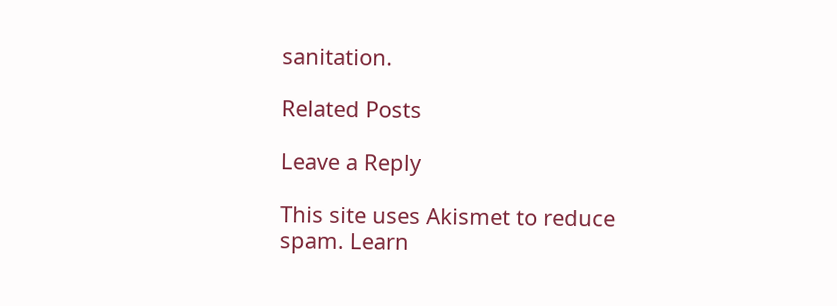sanitation.

Related Posts

Leave a Reply

This site uses Akismet to reduce spam. Learn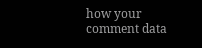how your comment data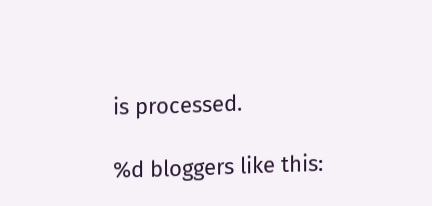is processed.

%d bloggers like this: